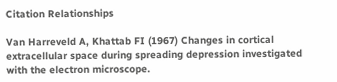Citation Relationships

Van Harreveld A, Khattab FI (1967) Changes in cortical extracellular space during spreading depression investigated with the electron microscope.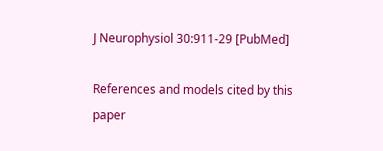J Neurophysiol 30:911-29 [PubMed]

References and models cited by this paper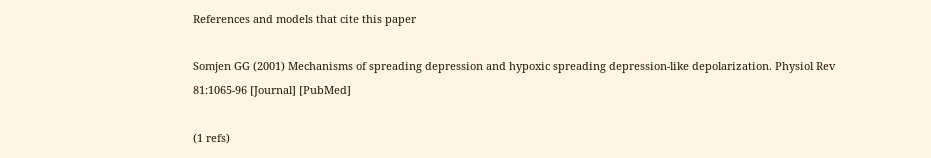References and models that cite this paper

Somjen GG (2001) Mechanisms of spreading depression and hypoxic spreading depression-like depolarization. Physiol Rev 81:1065-96 [Journal] [PubMed]

(1 refs)